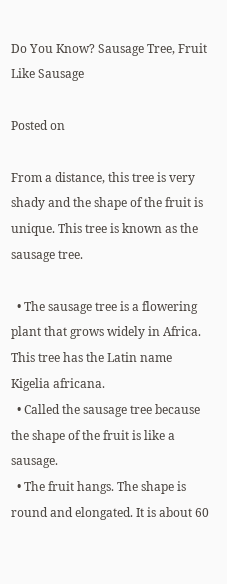Do You Know? Sausage Tree, Fruit Like Sausage

Posted on

From a distance, this tree is very shady and the shape of the fruit is unique. This tree is known as the sausage tree.

  • The sausage tree is a flowering plant that grows widely in Africa. This tree has the Latin name Kigelia africana.
  • Called the sausage tree because the shape of the fruit is like a sausage.
  • The fruit hangs. The shape is round and elongated. It is about 60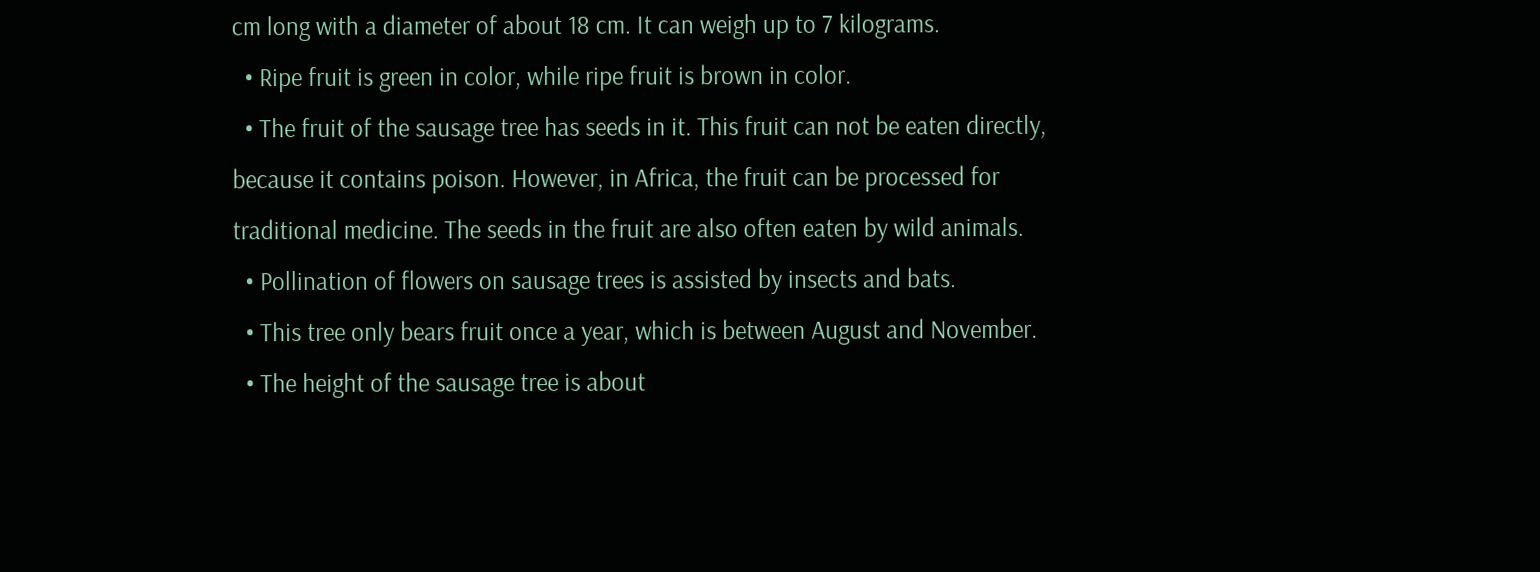cm long with a diameter of about 18 cm. It can weigh up to 7 kilograms.
  • Ripe fruit is green in color, while ripe fruit is brown in color.
  • The fruit of the sausage tree has seeds in it. This fruit can not be eaten directly, because it contains poison. However, in Africa, the fruit can be processed for traditional medicine. The seeds in the fruit are also often eaten by wild animals.
  • Pollination of flowers on sausage trees is assisted by insects and bats.
  • This tree only bears fruit once a year, which is between August and November.
  • The height of the sausage tree is about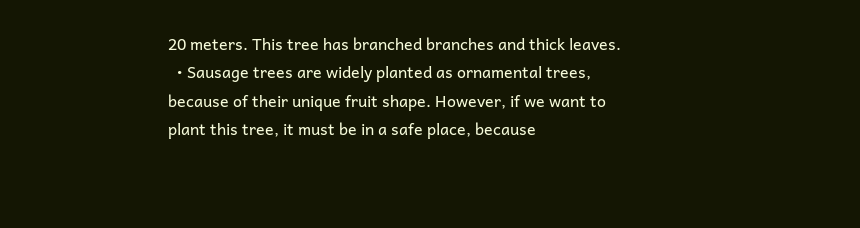20 meters. This tree has branched branches and thick leaves.
  • Sausage trees are widely planted as ornamental trees, because of their unique fruit shape. However, if we want to plant this tree, it must be in a safe place, because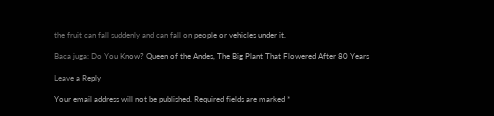the fruit can fall suddenly and can fall on people or vehicles under it.

Baca juga: Do You Know? Queen of the Andes, The Big Plant That Flowered After 80 Years

Leave a Reply

Your email address will not be published. Required fields are marked *